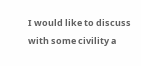I would like to discuss with some civility a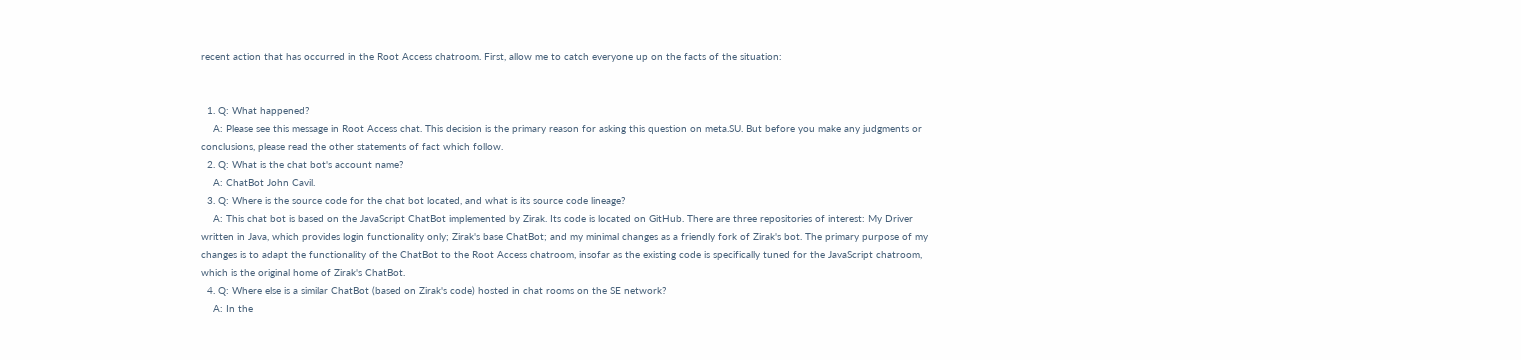recent action that has occurred in the Root Access chatroom. First, allow me to catch everyone up on the facts of the situation:


  1. Q: What happened?
    A: Please see this message in Root Access chat. This decision is the primary reason for asking this question on meta.SU. But before you make any judgments or conclusions, please read the other statements of fact which follow.
  2. Q: What is the chat bot's account name?
    A: ChatBot John Cavil.
  3. Q: Where is the source code for the chat bot located, and what is its source code lineage?
    A: This chat bot is based on the JavaScript ChatBot implemented by Zirak. Its code is located on GitHub. There are three repositories of interest: My Driver written in Java, which provides login functionality only; Zirak's base ChatBot; and my minimal changes as a friendly fork of Zirak's bot. The primary purpose of my changes is to adapt the functionality of the ChatBot to the Root Access chatroom, insofar as the existing code is specifically tuned for the JavaScript chatroom, which is the original home of Zirak's ChatBot.
  4. Q: Where else is a similar ChatBot (based on Zirak's code) hosted in chat rooms on the SE network?
    A: In the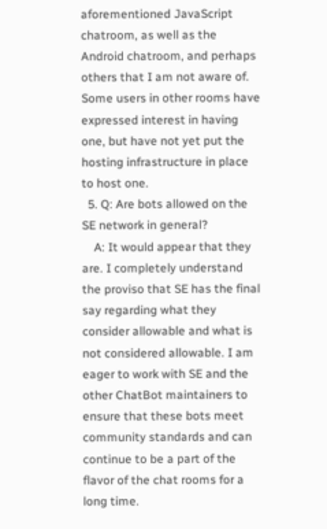aforementioned JavaScript chatroom, as well as the Android chatroom, and perhaps others that I am not aware of. Some users in other rooms have expressed interest in having one, but have not yet put the hosting infrastructure in place to host one.
  5. Q: Are bots allowed on the SE network in general?
    A: It would appear that they are. I completely understand the proviso that SE has the final say regarding what they consider allowable and what is not considered allowable. I am eager to work with SE and the other ChatBot maintainers to ensure that these bots meet community standards and can continue to be a part of the flavor of the chat rooms for a long time.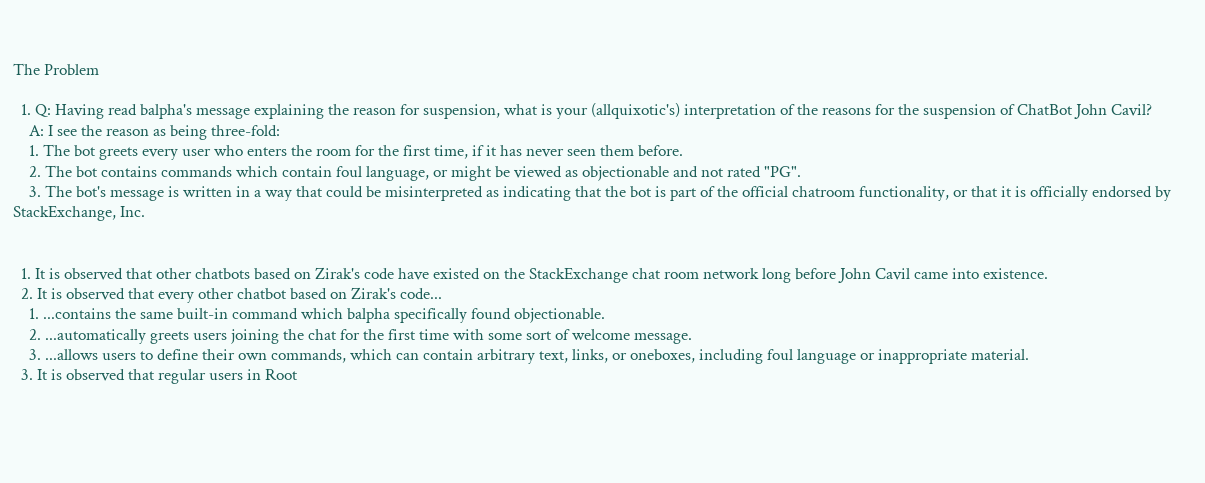The Problem

  1. Q: Having read balpha's message explaining the reason for suspension, what is your (allquixotic's) interpretation of the reasons for the suspension of ChatBot John Cavil?
    A: I see the reason as being three-fold:
    1. The bot greets every user who enters the room for the first time, if it has never seen them before.
    2. The bot contains commands which contain foul language, or might be viewed as objectionable and not rated "PG".
    3. The bot's message is written in a way that could be misinterpreted as indicating that the bot is part of the official chatroom functionality, or that it is officially endorsed by StackExchange, Inc.


  1. It is observed that other chatbots based on Zirak's code have existed on the StackExchange chat room network long before John Cavil came into existence.
  2. It is observed that every other chatbot based on Zirak's code...
    1. ...contains the same built-in command which balpha specifically found objectionable.
    2. ...automatically greets users joining the chat for the first time with some sort of welcome message.
    3. ...allows users to define their own commands, which can contain arbitrary text, links, or oneboxes, including foul language or inappropriate material.
  3. It is observed that regular users in Root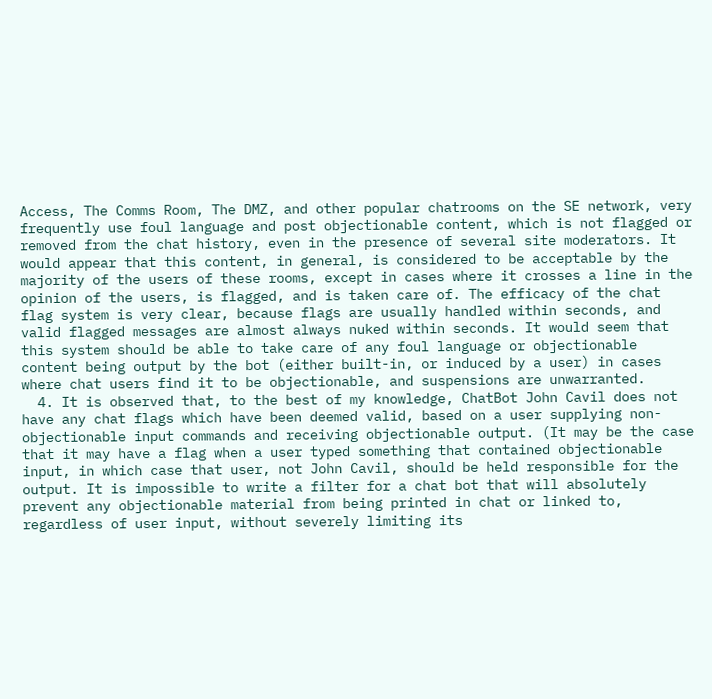Access, The Comms Room, The DMZ, and other popular chatrooms on the SE network, very frequently use foul language and post objectionable content, which is not flagged or removed from the chat history, even in the presence of several site moderators. It would appear that this content, in general, is considered to be acceptable by the majority of the users of these rooms, except in cases where it crosses a line in the opinion of the users, is flagged, and is taken care of. The efficacy of the chat flag system is very clear, because flags are usually handled within seconds, and valid flagged messages are almost always nuked within seconds. It would seem that this system should be able to take care of any foul language or objectionable content being output by the bot (either built-in, or induced by a user) in cases where chat users find it to be objectionable, and suspensions are unwarranted.
  4. It is observed that, to the best of my knowledge, ChatBot John Cavil does not have any chat flags which have been deemed valid, based on a user supplying non-objectionable input commands and receiving objectionable output. (It may be the case that it may have a flag when a user typed something that contained objectionable input, in which case that user, not John Cavil, should be held responsible for the output. It is impossible to write a filter for a chat bot that will absolutely prevent any objectionable material from being printed in chat or linked to, regardless of user input, without severely limiting its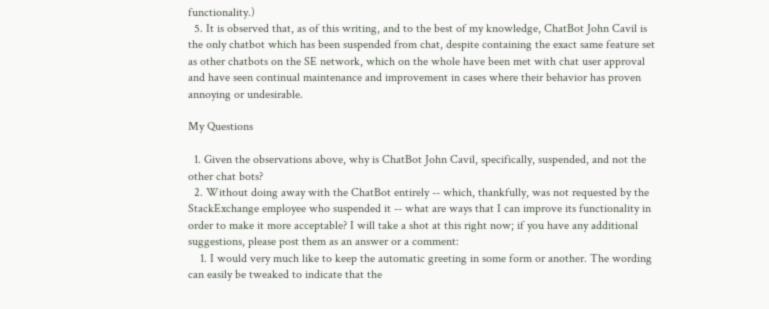functionality.)
  5. It is observed that, as of this writing, and to the best of my knowledge, ChatBot John Cavil is the only chatbot which has been suspended from chat, despite containing the exact same feature set as other chatbots on the SE network, which on the whole have been met with chat user approval and have seen continual maintenance and improvement in cases where their behavior has proven annoying or undesirable.

My Questions

  1. Given the observations above, why is ChatBot John Cavil, specifically, suspended, and not the other chat bots?
  2. Without doing away with the ChatBot entirely -- which, thankfully, was not requested by the StackExchange employee who suspended it -- what are ways that I can improve its functionality in order to make it more acceptable? I will take a shot at this right now; if you have any additional suggestions, please post them as an answer or a comment:
    1. I would very much like to keep the automatic greeting in some form or another. The wording can easily be tweaked to indicate that the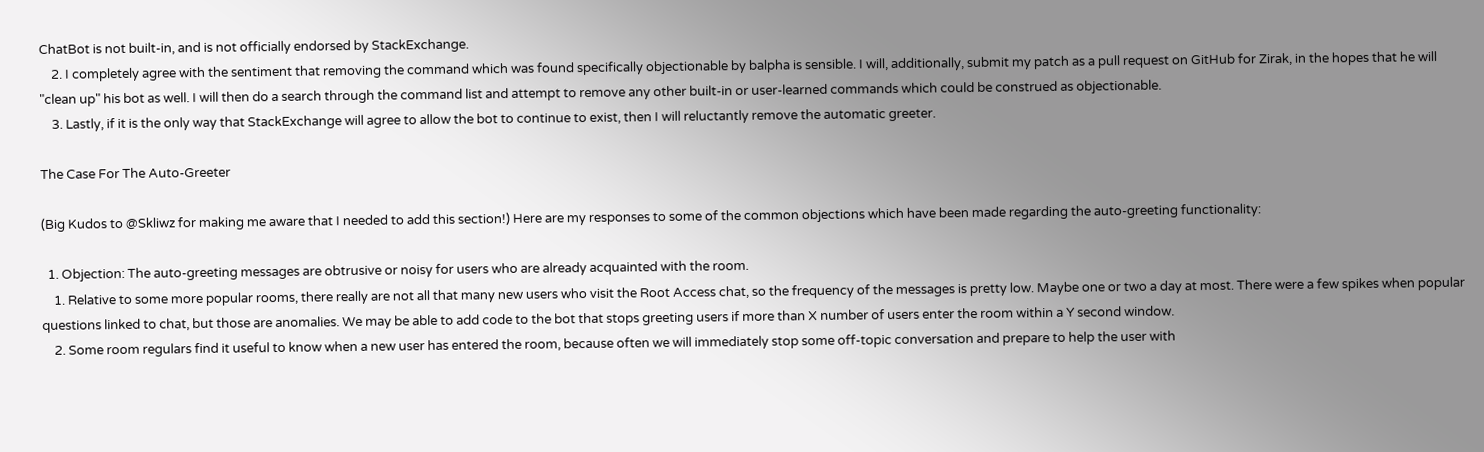ChatBot is not built-in, and is not officially endorsed by StackExchange.
    2. I completely agree with the sentiment that removing the command which was found specifically objectionable by balpha is sensible. I will, additionally, submit my patch as a pull request on GitHub for Zirak, in the hopes that he will "clean up" his bot as well. I will then do a search through the command list and attempt to remove any other built-in or user-learned commands which could be construed as objectionable.
    3. Lastly, if it is the only way that StackExchange will agree to allow the bot to continue to exist, then I will reluctantly remove the automatic greeter.

The Case For The Auto-Greeter

(Big Kudos to @Skliwz for making me aware that I needed to add this section!) Here are my responses to some of the common objections which have been made regarding the auto-greeting functionality:

  1. Objection: The auto-greeting messages are obtrusive or noisy for users who are already acquainted with the room.
    1. Relative to some more popular rooms, there really are not all that many new users who visit the Root Access chat, so the frequency of the messages is pretty low. Maybe one or two a day at most. There were a few spikes when popular questions linked to chat, but those are anomalies. We may be able to add code to the bot that stops greeting users if more than X number of users enter the room within a Y second window.
    2. Some room regulars find it useful to know when a new user has entered the room, because often we will immediately stop some off-topic conversation and prepare to help the user with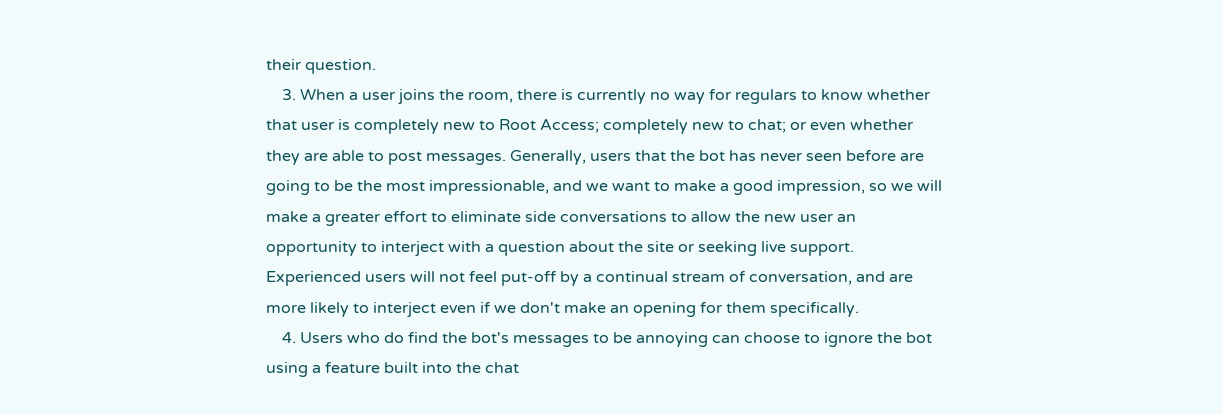their question.
    3. When a user joins the room, there is currently no way for regulars to know whether that user is completely new to Root Access; completely new to chat; or even whether they are able to post messages. Generally, users that the bot has never seen before are going to be the most impressionable, and we want to make a good impression, so we will make a greater effort to eliminate side conversations to allow the new user an opportunity to interject with a question about the site or seeking live support. Experienced users will not feel put-off by a continual stream of conversation, and are more likely to interject even if we don't make an opening for them specifically.
    4. Users who do find the bot's messages to be annoying can choose to ignore the bot using a feature built into the chat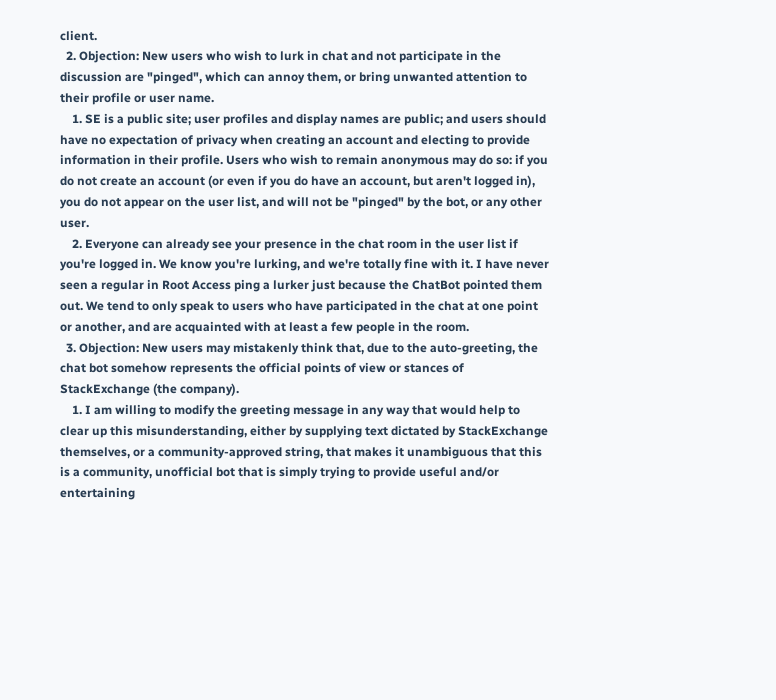client.
  2. Objection: New users who wish to lurk in chat and not participate in the discussion are "pinged", which can annoy them, or bring unwanted attention to their profile or user name.
    1. SE is a public site; user profiles and display names are public; and users should have no expectation of privacy when creating an account and electing to provide information in their profile. Users who wish to remain anonymous may do so: if you do not create an account (or even if you do have an account, but aren't logged in), you do not appear on the user list, and will not be "pinged" by the bot, or any other user.
    2. Everyone can already see your presence in the chat room in the user list if you're logged in. We know you're lurking, and we're totally fine with it. I have never seen a regular in Root Access ping a lurker just because the ChatBot pointed them out. We tend to only speak to users who have participated in the chat at one point or another, and are acquainted with at least a few people in the room.
  3. Objection: New users may mistakenly think that, due to the auto-greeting, the chat bot somehow represents the official points of view or stances of StackExchange (the company).
    1. I am willing to modify the greeting message in any way that would help to clear up this misunderstanding, either by supplying text dictated by StackExchange themselves, or a community-approved string, that makes it unambiguous that this is a community, unofficial bot that is simply trying to provide useful and/or entertaining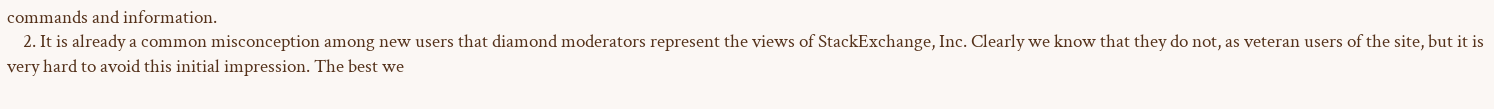commands and information.
    2. It is already a common misconception among new users that diamond moderators represent the views of StackExchange, Inc. Clearly we know that they do not, as veteran users of the site, but it is very hard to avoid this initial impression. The best we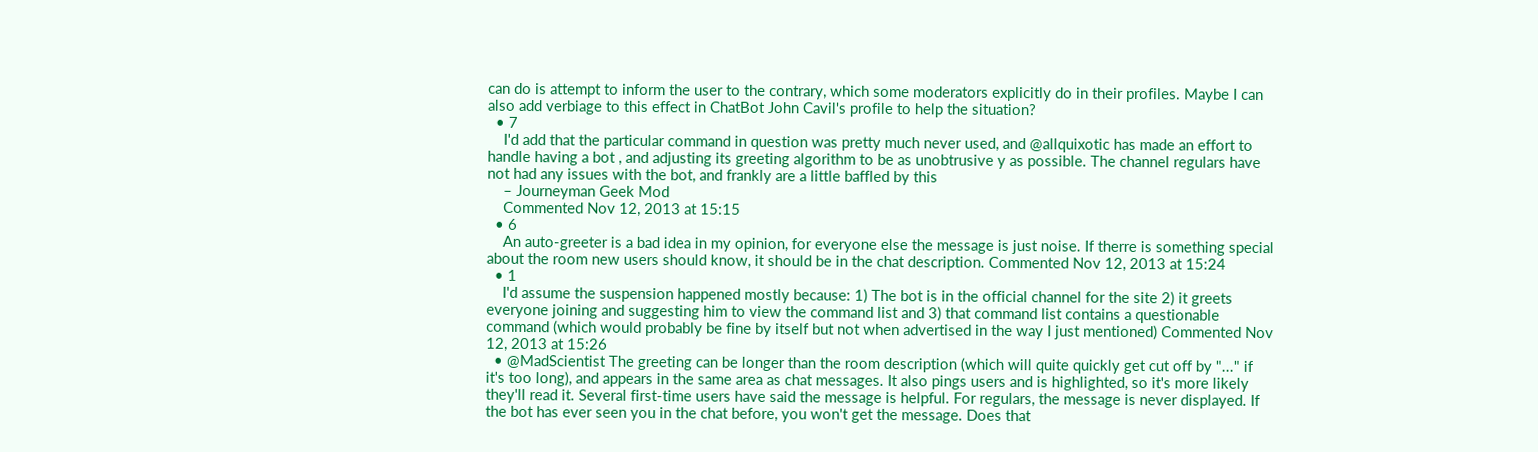can do is attempt to inform the user to the contrary, which some moderators explicitly do in their profiles. Maybe I can also add verbiage to this effect in ChatBot John Cavil's profile to help the situation?
  • 7
    I'd add that the particular command in question was pretty much never used, and @allquixotic has made an effort to handle having a bot , and adjusting its greeting algorithm to be as unobtrusive y as possible. The channel regulars have not had any issues with the bot, and frankly are a little baffled by this
    – Journeyman Geek Mod
    Commented Nov 12, 2013 at 15:15
  • 6
    An auto-greeter is a bad idea in my opinion, for everyone else the message is just noise. If therre is something special about the room new users should know, it should be in the chat description. Commented Nov 12, 2013 at 15:24
  • 1
    I'd assume the suspension happened mostly because: 1) The bot is in the official channel for the site 2) it greets everyone joining and suggesting him to view the command list and 3) that command list contains a questionable command (which would probably be fine by itself but not when advertised in the way I just mentioned) Commented Nov 12, 2013 at 15:26
  • @MadScientist The greeting can be longer than the room description (which will quite quickly get cut off by "..." if it's too long), and appears in the same area as chat messages. It also pings users and is highlighted, so it's more likely they'll read it. Several first-time users have said the message is helpful. For regulars, the message is never displayed. If the bot has ever seen you in the chat before, you won't get the message. Does that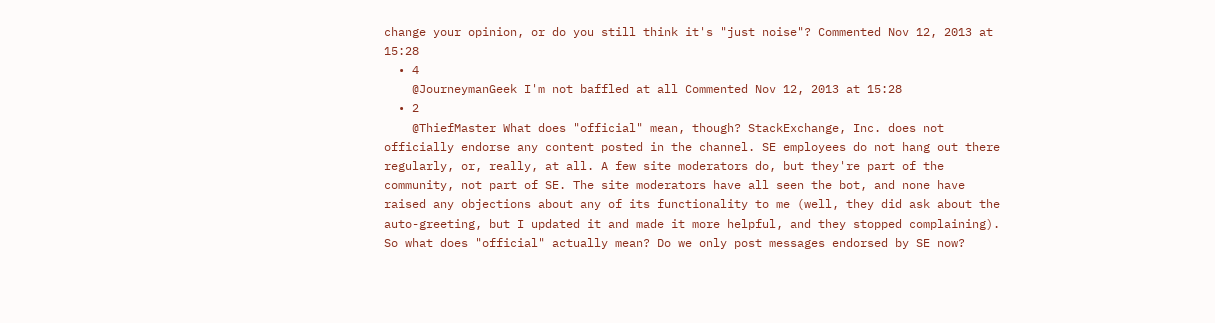change your opinion, or do you still think it's "just noise"? Commented Nov 12, 2013 at 15:28
  • 4
    @JourneymanGeek I'm not baffled at all Commented Nov 12, 2013 at 15:28
  • 2
    @ThiefMaster What does "official" mean, though? StackExchange, Inc. does not officially endorse any content posted in the channel. SE employees do not hang out there regularly, or, really, at all. A few site moderators do, but they're part of the community, not part of SE. The site moderators have all seen the bot, and none have raised any objections about any of its functionality to me (well, they did ask about the auto-greeting, but I updated it and made it more helpful, and they stopped complaining). So what does "official" actually mean? Do we only post messages endorsed by SE now?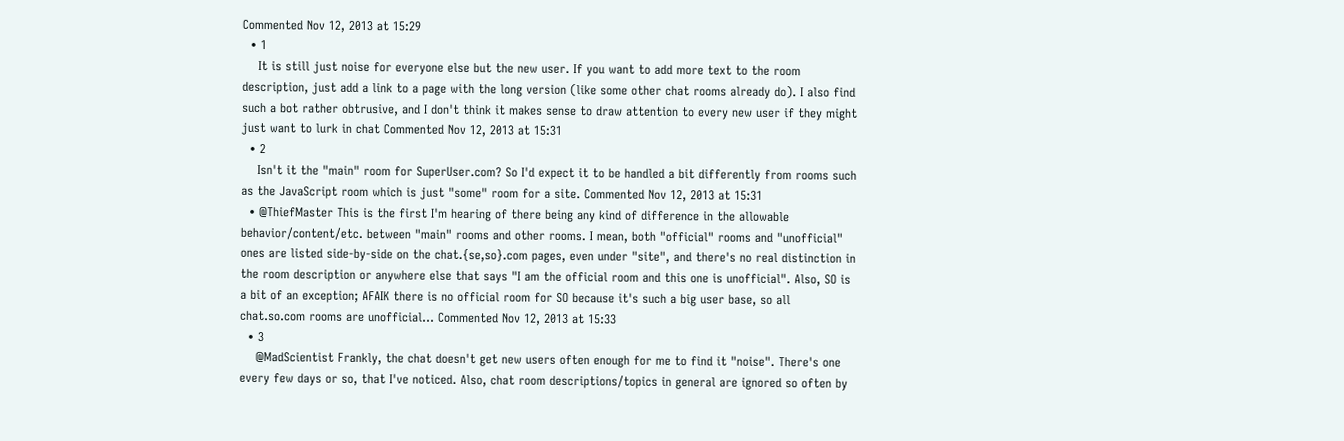Commented Nov 12, 2013 at 15:29
  • 1
    It is still just noise for everyone else but the new user. If you want to add more text to the room description, just add a link to a page with the long version (like some other chat rooms already do). I also find such a bot rather obtrusive, and I don't think it makes sense to draw attention to every new user if they might just want to lurk in chat Commented Nov 12, 2013 at 15:31
  • 2
    Isn't it the "main" room for SuperUser.com? So I'd expect it to be handled a bit differently from rooms such as the JavaScript room which is just "some" room for a site. Commented Nov 12, 2013 at 15:31
  • @ThiefMaster This is the first I'm hearing of there being any kind of difference in the allowable behavior/content/etc. between "main" rooms and other rooms. I mean, both "official" rooms and "unofficial" ones are listed side-by-side on the chat.{se,so}.com pages, even under "site", and there's no real distinction in the room description or anywhere else that says "I am the official room and this one is unofficial". Also, SO is a bit of an exception; AFAIK there is no official room for SO because it's such a big user base, so all chat.so.com rooms are unofficial... Commented Nov 12, 2013 at 15:33
  • 3
    @MadScientist Frankly, the chat doesn't get new users often enough for me to find it "noise". There's one every few days or so, that I've noticed. Also, chat room descriptions/topics in general are ignored so often by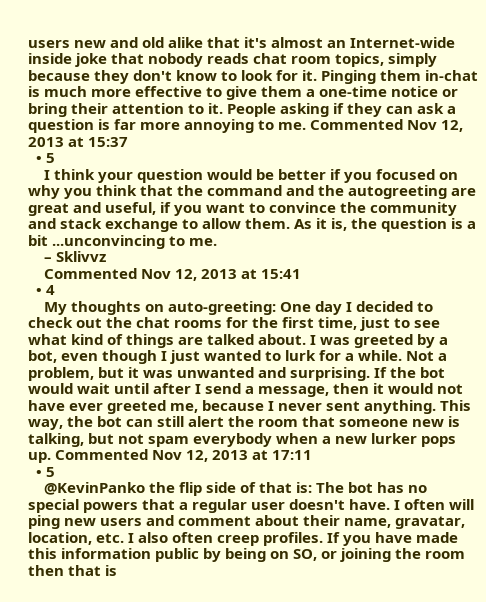users new and old alike that it's almost an Internet-wide inside joke that nobody reads chat room topics, simply because they don't know to look for it. Pinging them in-chat is much more effective to give them a one-time notice or bring their attention to it. People asking if they can ask a question is far more annoying to me. Commented Nov 12, 2013 at 15:37
  • 5
    I think your question would be better if you focused on why you think that the command and the autogreeting are great and useful, if you want to convince the community and stack exchange to allow them. As it is, the question is a bit ...unconvincing to me.
    – Sklivvz
    Commented Nov 12, 2013 at 15:41
  • 4
    My thoughts on auto-greeting: One day I decided to check out the chat rooms for the first time, just to see what kind of things are talked about. I was greeted by a bot, even though I just wanted to lurk for a while. Not a problem, but it was unwanted and surprising. If the bot would wait until after I send a message, then it would not have ever greeted me, because I never sent anything. This way, the bot can still alert the room that someone new is talking, but not spam everybody when a new lurker pops up. Commented Nov 12, 2013 at 17:11
  • 5
    @KevinPanko the flip side of that is: The bot has no special powers that a regular user doesn't have. I often will ping new users and comment about their name, gravatar, location, etc. I also often creep profiles. If you have made this information public by being on SO, or joining the room then that is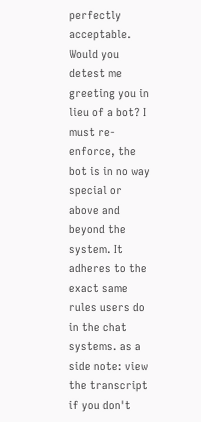perfectly acceptable. Would you detest me greeting you in lieu of a bot? I must re-enforce, the bot is in no way special or above and beyond the system. It adheres to the exact same rules users do in the chat systems. as a side note: view the transcript if you don't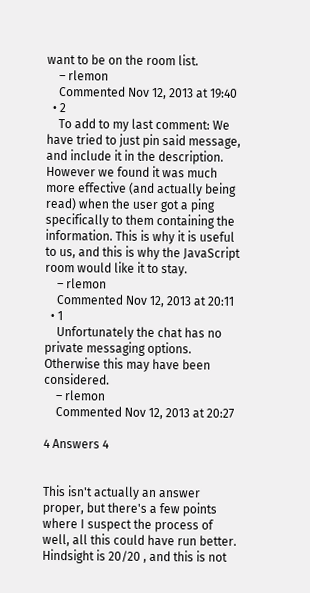want to be on the room list.
    – rlemon
    Commented Nov 12, 2013 at 19:40
  • 2
    To add to my last comment: We have tried to just pin said message, and include it in the description. However we found it was much more effective (and actually being read) when the user got a ping specifically to them containing the information. This is why it is useful to us, and this is why the JavaScript room would like it to stay.
    – rlemon
    Commented Nov 12, 2013 at 20:11
  • 1
    Unfortunately the chat has no private messaging options. Otherwise this may have been considered.
    – rlemon
    Commented Nov 12, 2013 at 20:27

4 Answers 4


This isn't actually an answer proper, but there's a few points where I suspect the process of well, all this could have run better. Hindsight is 20/20 , and this is not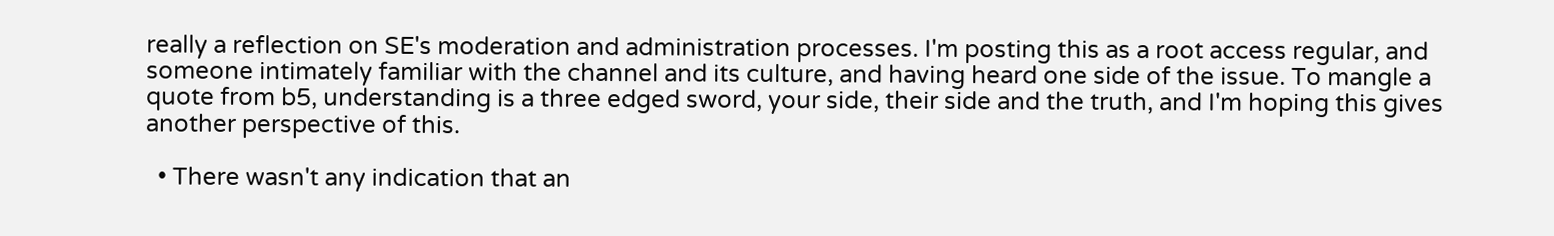really a reflection on SE's moderation and administration processes. I'm posting this as a root access regular, and someone intimately familiar with the channel and its culture, and having heard one side of the issue. To mangle a quote from b5, understanding is a three edged sword, your side, their side and the truth, and I'm hoping this gives another perspective of this.

  • There wasn't any indication that an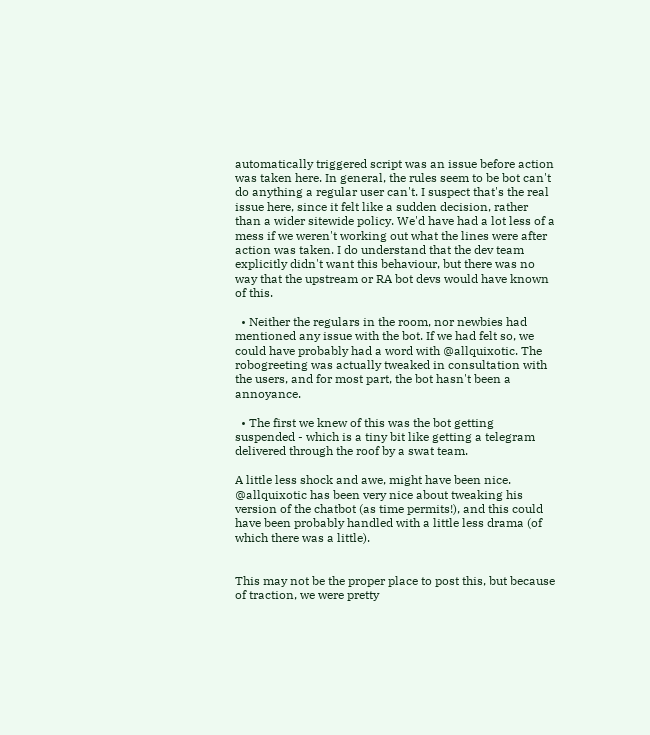automatically triggered script was an issue before action was taken here. In general, the rules seem to be bot can't do anything a regular user can't. I suspect that's the real issue here, since it felt like a sudden decision, rather than a wider sitewide policy. We'd have had a lot less of a mess if we weren't working out what the lines were after action was taken. I do understand that the dev team explicitly didn't want this behaviour, but there was no way that the upstream or RA bot devs would have known of this.

  • Neither the regulars in the room, nor newbies had mentioned any issue with the bot. If we had felt so, we could have probably had a word with @allquixotic. The robogreeting was actually tweaked in consultation with the users, and for most part, the bot hasn't been a annoyance.

  • The first we knew of this was the bot getting suspended - which is a tiny bit like getting a telegram delivered through the roof by a swat team.

A little less shock and awe, might have been nice. @allquixotic has been very nice about tweaking his version of the chatbot (as time permits!), and this could have been probably handled with a little less drama (of which there was a little).


This may not be the proper place to post this, but because of traction, we were pretty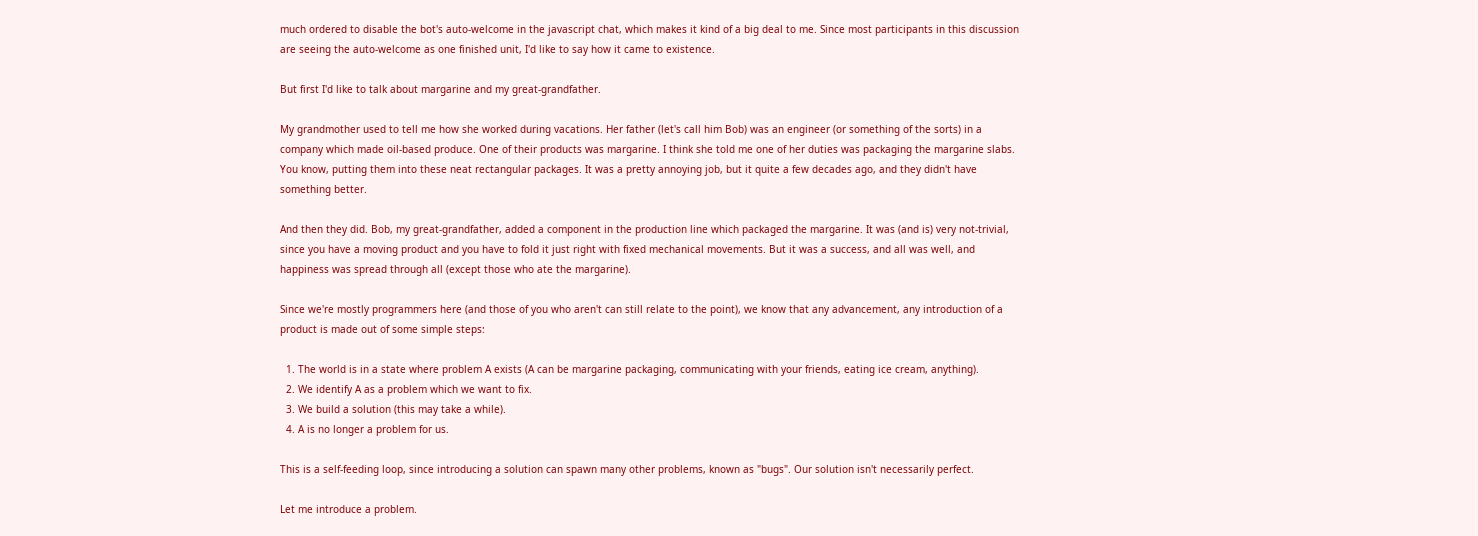much ordered to disable the bot's auto-welcome in the javascript chat, which makes it kind of a big deal to me. Since most participants in this discussion are seeing the auto-welcome as one finished unit, I'd like to say how it came to existence.

But first I'd like to talk about margarine and my great-grandfather.

My grandmother used to tell me how she worked during vacations. Her father (let's call him Bob) was an engineer (or something of the sorts) in a company which made oil-based produce. One of their products was margarine. I think she told me one of her duties was packaging the margarine slabs. You know, putting them into these neat rectangular packages. It was a pretty annoying job, but it quite a few decades ago, and they didn't have something better.

And then they did. Bob, my great-grandfather, added a component in the production line which packaged the margarine. It was (and is) very not-trivial, since you have a moving product and you have to fold it just right with fixed mechanical movements. But it was a success, and all was well, and happiness was spread through all (except those who ate the margarine).

Since we're mostly programmers here (and those of you who aren't can still relate to the point), we know that any advancement, any introduction of a product is made out of some simple steps:

  1. The world is in a state where problem A exists (A can be margarine packaging, communicating with your friends, eating ice cream, anything).
  2. We identify A as a problem which we want to fix.
  3. We build a solution (this may take a while).
  4. A is no longer a problem for us.

This is a self-feeding loop, since introducing a solution can spawn many other problems, known as "bugs". Our solution isn't necessarily perfect.

Let me introduce a problem.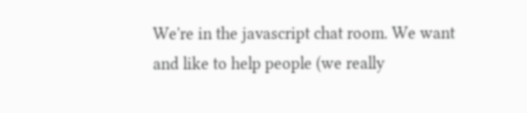We're in the javascript chat room. We want and like to help people (we really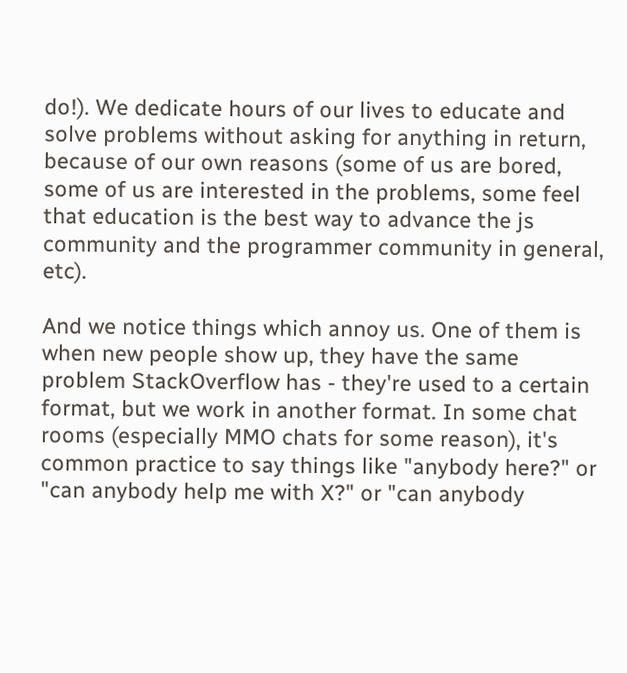do!). We dedicate hours of our lives to educate and solve problems without asking for anything in return, because of our own reasons (some of us are bored, some of us are interested in the problems, some feel that education is the best way to advance the js community and the programmer community in general, etc).

And we notice things which annoy us. One of them is when new people show up, they have the same problem StackOverflow has - they're used to a certain format, but we work in another format. In some chat rooms (especially MMO chats for some reason), it's common practice to say things like "anybody here?" or "can anybody help me with X?" or "can anybody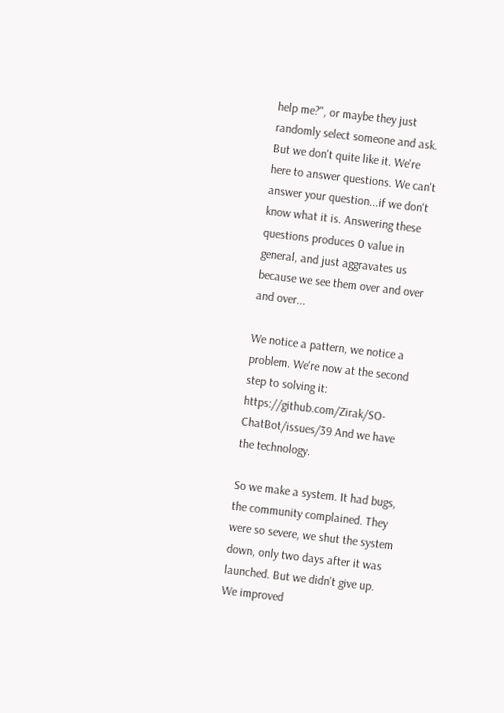help me?", or maybe they just randomly select someone and ask. But we don't quite like it. We're here to answer questions. We can't answer your question...if we don't know what it is. Answering these questions produces 0 value in general, and just aggravates us because we see them over and over and over...

We notice a pattern, we notice a problem. We're now at the second step to solving it: https://github.com/Zirak/SO-ChatBot/issues/39 And we have the technology.

So we make a system. It had bugs, the community complained. They were so severe, we shut the system down, only two days after it was launched. But we didn't give up. We improved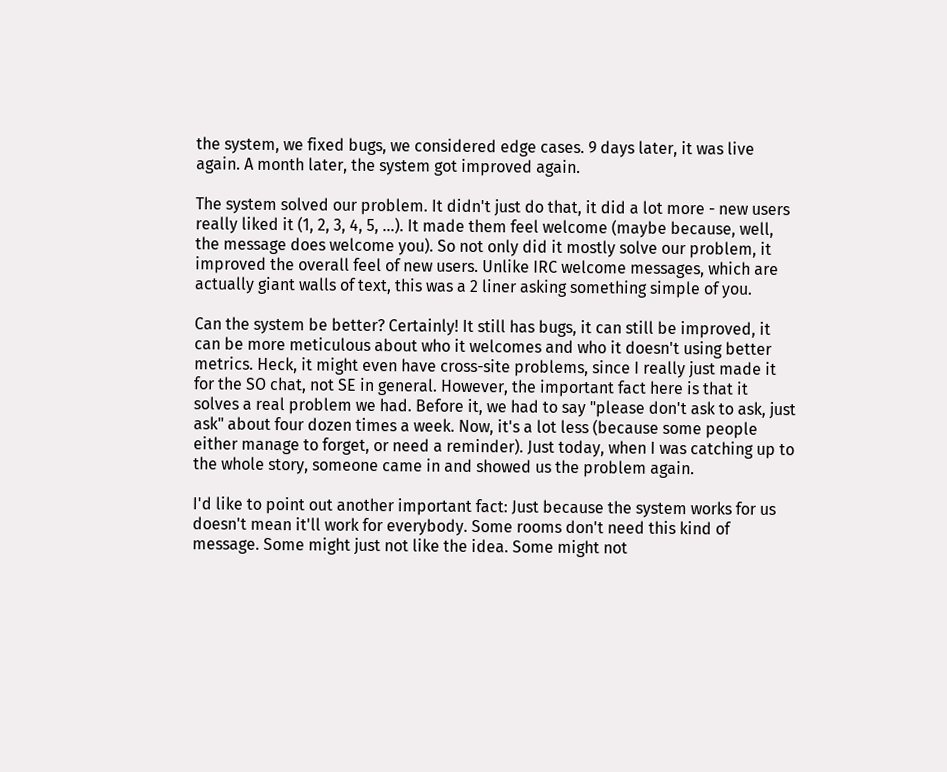the system, we fixed bugs, we considered edge cases. 9 days later, it was live again. A month later, the system got improved again.

The system solved our problem. It didn't just do that, it did a lot more - new users really liked it (1, 2, 3, 4, 5, ...). It made them feel welcome (maybe because, well, the message does welcome you). So not only did it mostly solve our problem, it improved the overall feel of new users. Unlike IRC welcome messages, which are actually giant walls of text, this was a 2 liner asking something simple of you.

Can the system be better? Certainly! It still has bugs, it can still be improved, it can be more meticulous about who it welcomes and who it doesn't using better metrics. Heck, it might even have cross-site problems, since I really just made it for the SO chat, not SE in general. However, the important fact here is that it solves a real problem we had. Before it, we had to say "please don't ask to ask, just ask" about four dozen times a week. Now, it's a lot less (because some people either manage to forget, or need a reminder). Just today, when I was catching up to the whole story, someone came in and showed us the problem again.

I'd like to point out another important fact: Just because the system works for us doesn't mean it'll work for everybody. Some rooms don't need this kind of message. Some might just not like the idea. Some might not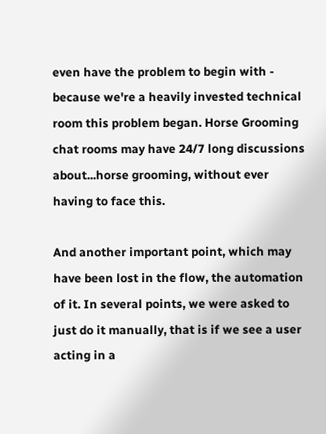even have the problem to begin with - because we're a heavily invested technical room this problem began. Horse Grooming chat rooms may have 24/7 long discussions about...horse grooming, without ever having to face this.

And another important point, which may have been lost in the flow, the automation of it. In several points, we were asked to just do it manually, that is if we see a user acting in a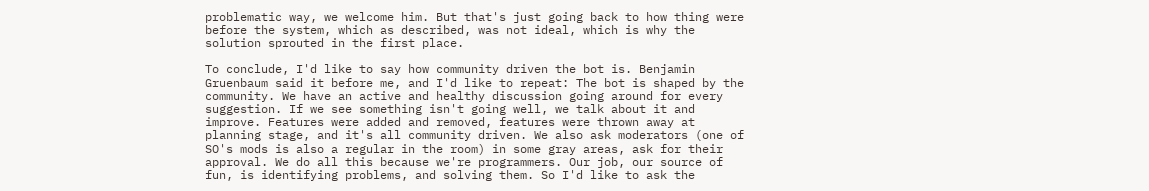problematic way, we welcome him. But that's just going back to how thing were before the system, which as described, was not ideal, which is why the solution sprouted in the first place.

To conclude, I'd like to say how community driven the bot is. Benjamin Gruenbaum said it before me, and I'd like to repeat: The bot is shaped by the community. We have an active and healthy discussion going around for every suggestion. If we see something isn't going well, we talk about it and improve. Features were added and removed, features were thrown away at planning stage, and it's all community driven. We also ask moderators (one of SO's mods is also a regular in the room) in some gray areas, ask for their approval. We do all this because we're programmers. Our job, our source of fun, is identifying problems, and solving them. So I'd like to ask the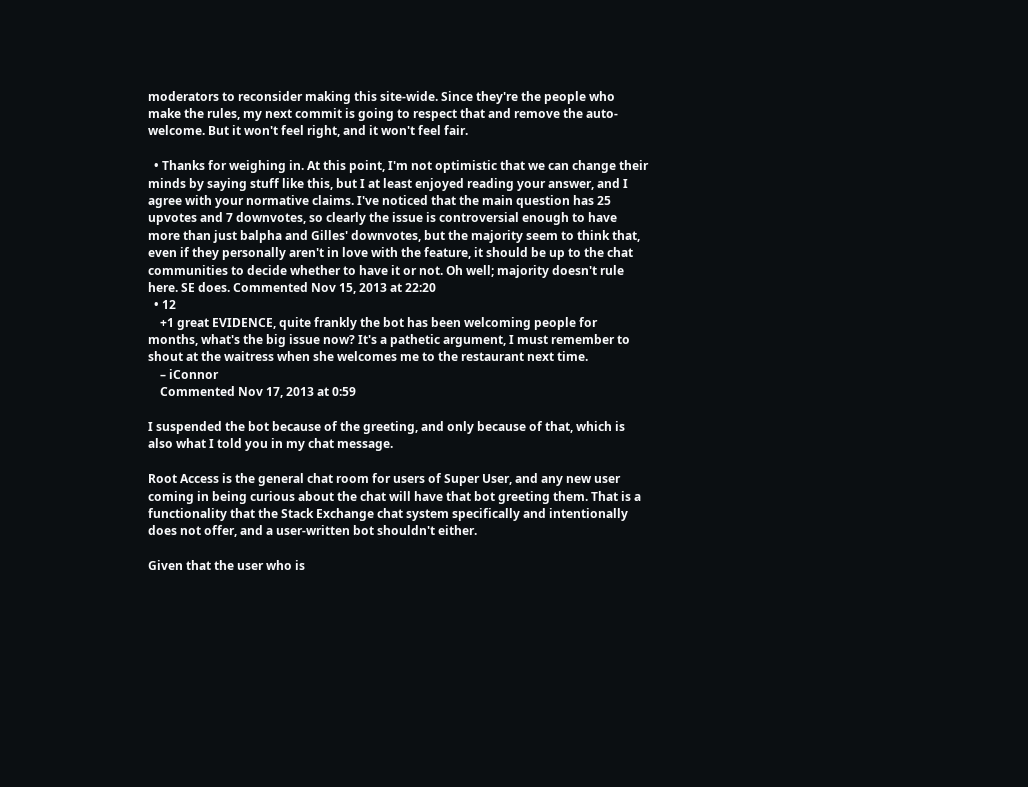moderators to reconsider making this site-wide. Since they're the people who make the rules, my next commit is going to respect that and remove the auto-welcome. But it won't feel right, and it won't feel fair.

  • Thanks for weighing in. At this point, I'm not optimistic that we can change their minds by saying stuff like this, but I at least enjoyed reading your answer, and I agree with your normative claims. I've noticed that the main question has 25 upvotes and 7 downvotes, so clearly the issue is controversial enough to have more than just balpha and Gilles' downvotes, but the majority seem to think that, even if they personally aren't in love with the feature, it should be up to the chat communities to decide whether to have it or not. Oh well; majority doesn't rule here. SE does. Commented Nov 15, 2013 at 22:20
  • 12
    +1 great EVIDENCE, quite frankly the bot has been welcoming people for months, what's the big issue now? It's a pathetic argument, I must remember to shout at the waitress when she welcomes me to the restaurant next time.
    – iConnor
    Commented Nov 17, 2013 at 0:59

I suspended the bot because of the greeting, and only because of that, which is also what I told you in my chat message.

Root Access is the general chat room for users of Super User, and any new user coming in being curious about the chat will have that bot greeting them. That is a functionality that the Stack Exchange chat system specifically and intentionally does not offer, and a user-written bot shouldn't either.

Given that the user who is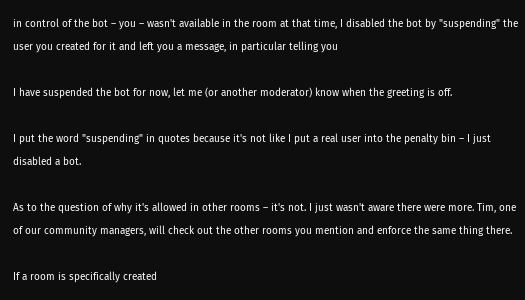in control of the bot – you – wasn't available in the room at that time, I disabled the bot by "suspending" the user you created for it and left you a message, in particular telling you

I have suspended the bot for now, let me (or another moderator) know when the greeting is off.

I put the word "suspending" in quotes because it's not like I put a real user into the penalty bin – I just disabled a bot.

As to the question of why it's allowed in other rooms – it's not. I just wasn't aware there were more. Tim, one of our community managers, will check out the other rooms you mention and enforce the same thing there.

If a room is specifically created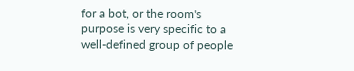for a bot, or the room's purpose is very specific to a well-defined group of people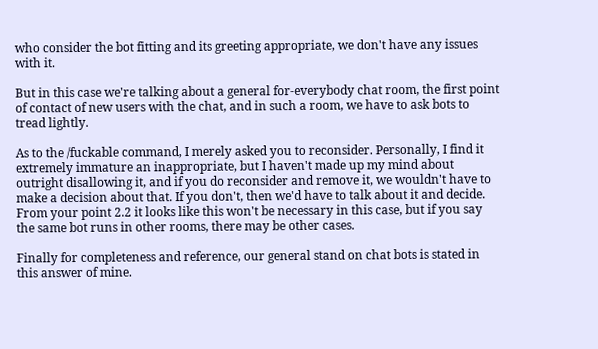who consider the bot fitting and its greeting appropriate, we don't have any issues with it.

But in this case we're talking about a general for-everybody chat room, the first point of contact of new users with the chat, and in such a room, we have to ask bots to tread lightly.

As to the /fuckable command, I merely asked you to reconsider. Personally, I find it extremely immature an inappropriate, but I haven't made up my mind about outright disallowing it, and if you do reconsider and remove it, we wouldn't have to make a decision about that. If you don't, then we'd have to talk about it and decide. From your point 2.2 it looks like this won't be necessary in this case, but if you say the same bot runs in other rooms, there may be other cases.

Finally for completeness and reference, our general stand on chat bots is stated in this answer of mine.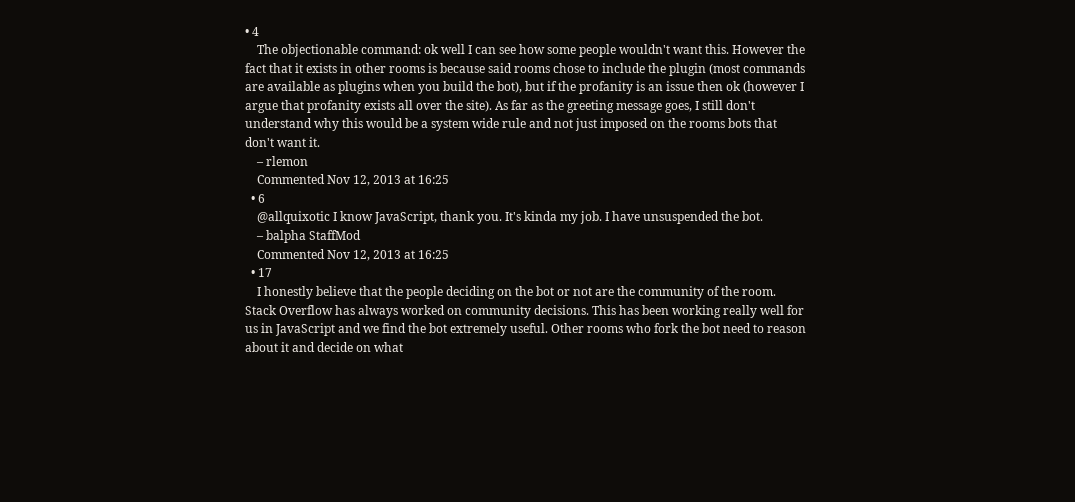• 4
    The objectionable command: ok well I can see how some people wouldn't want this. However the fact that it exists in other rooms is because said rooms chose to include the plugin (most commands are available as plugins when you build the bot), but if the profanity is an issue then ok (however I argue that profanity exists all over the site). As far as the greeting message goes, I still don't understand why this would be a system wide rule and not just imposed on the rooms bots that don't want it.
    – rlemon
    Commented Nov 12, 2013 at 16:25
  • 6
    @allquixotic I know JavaScript, thank you. It's kinda my job. I have unsuspended the bot.
    – balpha StaffMod
    Commented Nov 12, 2013 at 16:25
  • 17
    I honestly believe that the people deciding on the bot or not are the community of the room. Stack Overflow has always worked on community decisions. This has been working really well for us in JavaScript and we find the bot extremely useful. Other rooms who fork the bot need to reason about it and decide on what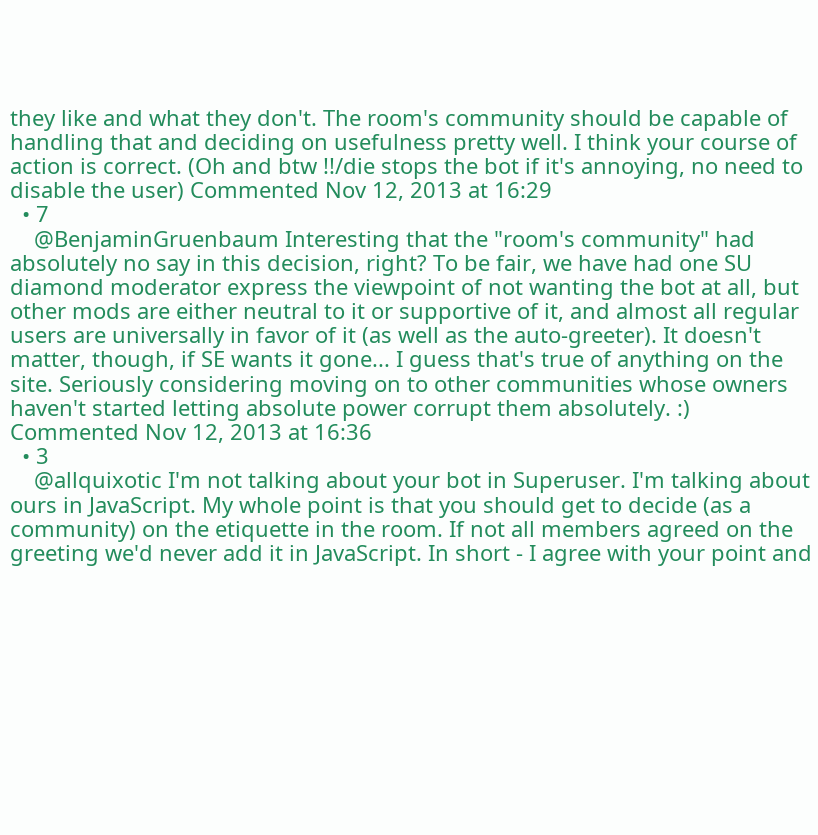they like and what they don't. The room's community should be capable of handling that and deciding on usefulness pretty well. I think your course of action is correct. (Oh and btw !!/die stops the bot if it's annoying, no need to disable the user) Commented Nov 12, 2013 at 16:29
  • 7
    @BenjaminGruenbaum Interesting that the "room's community" had absolutely no say in this decision, right? To be fair, we have had one SU diamond moderator express the viewpoint of not wanting the bot at all, but other mods are either neutral to it or supportive of it, and almost all regular users are universally in favor of it (as well as the auto-greeter). It doesn't matter, though, if SE wants it gone... I guess that's true of anything on the site. Seriously considering moving on to other communities whose owners haven't started letting absolute power corrupt them absolutely. :) Commented Nov 12, 2013 at 16:36
  • 3
    @allquixotic I'm not talking about your bot in Superuser. I'm talking about ours in JavaScript. My whole point is that you should get to decide (as a community) on the etiquette in the room. If not all members agreed on the greeting we'd never add it in JavaScript. In short - I agree with your point and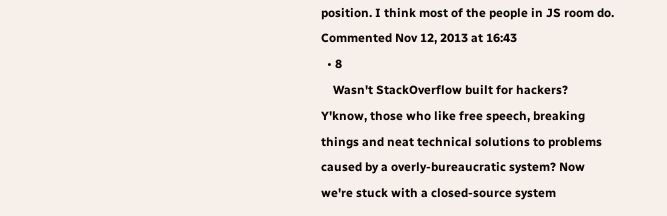position. I think most of the people in JS room do. Commented Nov 12, 2013 at 16:43
  • 8
    Wasn't StackOverflow built for hackers? Y'know, those who like free speech, breaking things and neat technical solutions to problems caused by a overly-bureaucratic system? Now we're stuck with a closed-source system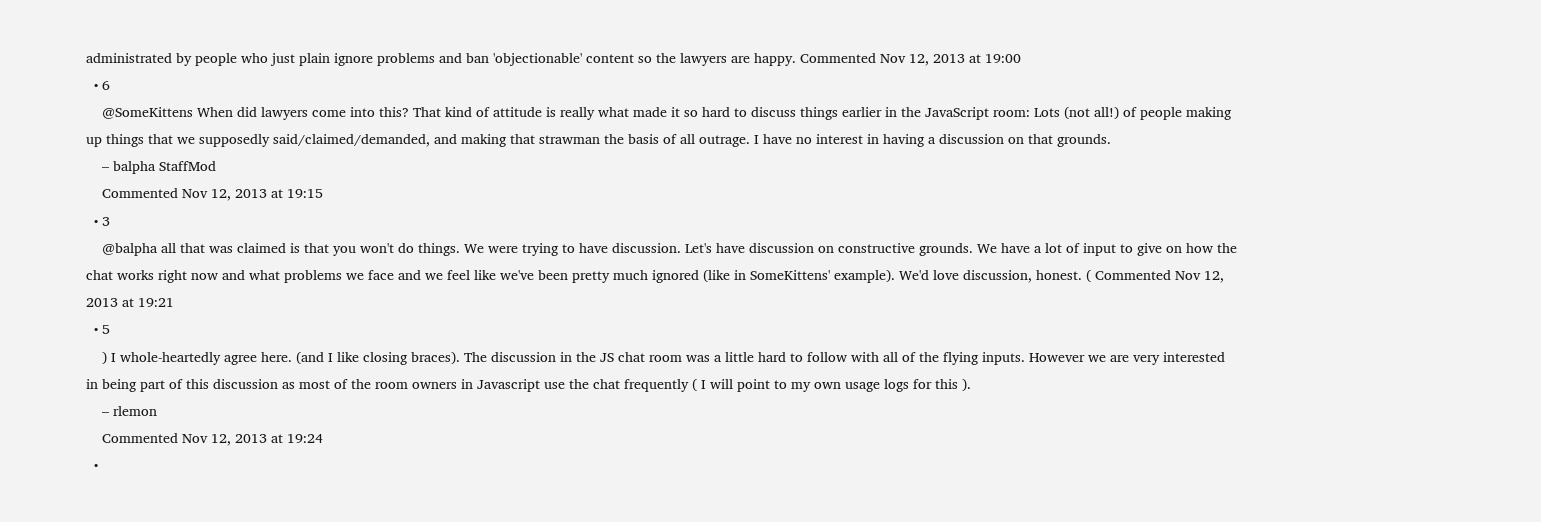administrated by people who just plain ignore problems and ban 'objectionable' content so the lawyers are happy. Commented Nov 12, 2013 at 19:00
  • 6
    @SomeKittens When did lawyers come into this? That kind of attitude is really what made it so hard to discuss things earlier in the JavaScript room: Lots (not all!) of people making up things that we supposedly said/claimed/demanded, and making that strawman the basis of all outrage. I have no interest in having a discussion on that grounds.
    – balpha StaffMod
    Commented Nov 12, 2013 at 19:15
  • 3
    @balpha all that was claimed is that you won't do things. We were trying to have discussion. Let's have discussion on constructive grounds. We have a lot of input to give on how the chat works right now and what problems we face and we feel like we've been pretty much ignored (like in SomeKittens' example). We'd love discussion, honest. ( Commented Nov 12, 2013 at 19:21
  • 5
    ) I whole-heartedly agree here. (and I like closing braces). The discussion in the JS chat room was a little hard to follow with all of the flying inputs. However we are very interested in being part of this discussion as most of the room owners in Javascript use the chat frequently ( I will point to my own usage logs for this ).
    – rlemon
    Commented Nov 12, 2013 at 19:24
  •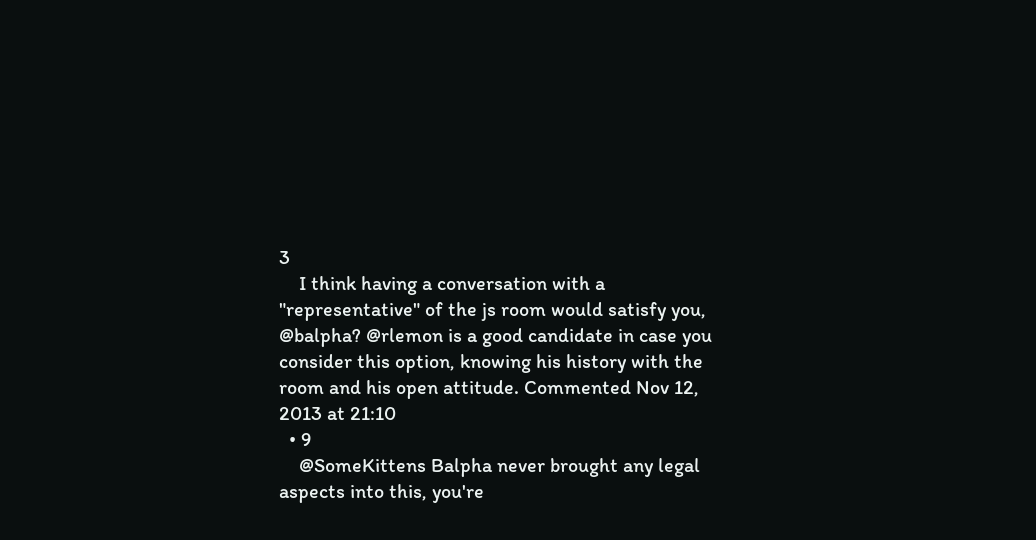3
    I think having a conversation with a "representative" of the js room would satisfy you, @balpha? @rlemon is a good candidate in case you consider this option, knowing his history with the room and his open attitude. Commented Nov 12, 2013 at 21:10
  • 9
    @SomeKittens Balpha never brought any legal aspects into this, you're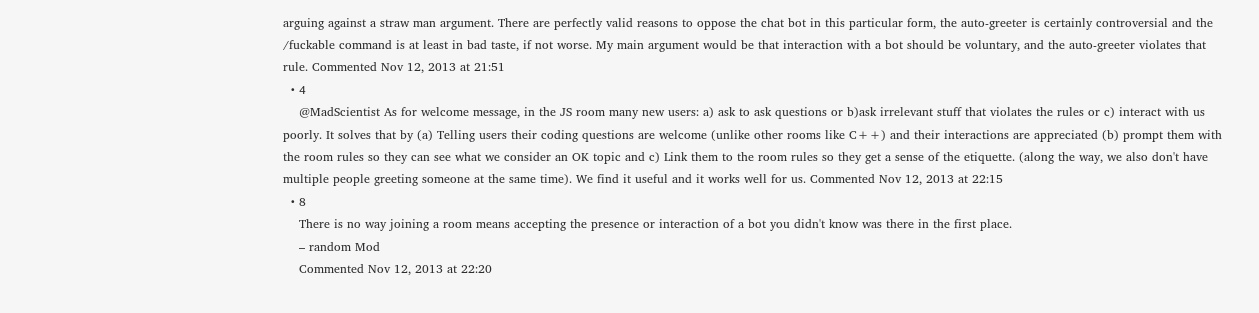arguing against a straw man argument. There are perfectly valid reasons to oppose the chat bot in this particular form, the auto-greeter is certainly controversial and the /fuckable command is at least in bad taste, if not worse. My main argument would be that interaction with a bot should be voluntary, and the auto-greeter violates that rule. Commented Nov 12, 2013 at 21:51
  • 4
    @MadScientist As for welcome message, in the JS room many new users: a) ask to ask questions or b)ask irrelevant stuff that violates the rules or c) interact with us poorly. It solves that by (a) Telling users their coding questions are welcome (unlike other rooms like C++) and their interactions are appreciated (b) prompt them with the room rules so they can see what we consider an OK topic and c) Link them to the room rules so they get a sense of the etiquette. (along the way, we also don't have multiple people greeting someone at the same time). We find it useful and it works well for us. Commented Nov 12, 2013 at 22:15
  • 8
    There is no way joining a room means accepting the presence or interaction of a bot you didn't know was there in the first place.
    – random Mod
    Commented Nov 12, 2013 at 22:20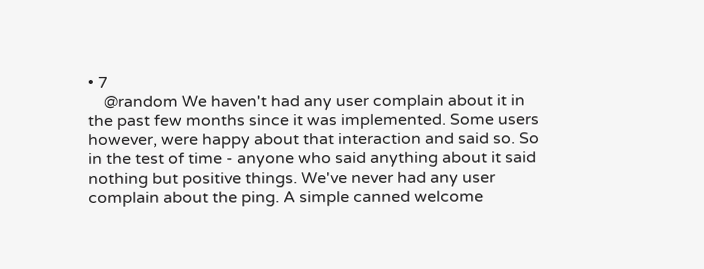• 7
    @random We haven't had any user complain about it in the past few months since it was implemented. Some users however, were happy about that interaction and said so. So in the test of time - anyone who said anything about it said nothing but positive things. We've never had any user complain about the ping. A simple canned welcome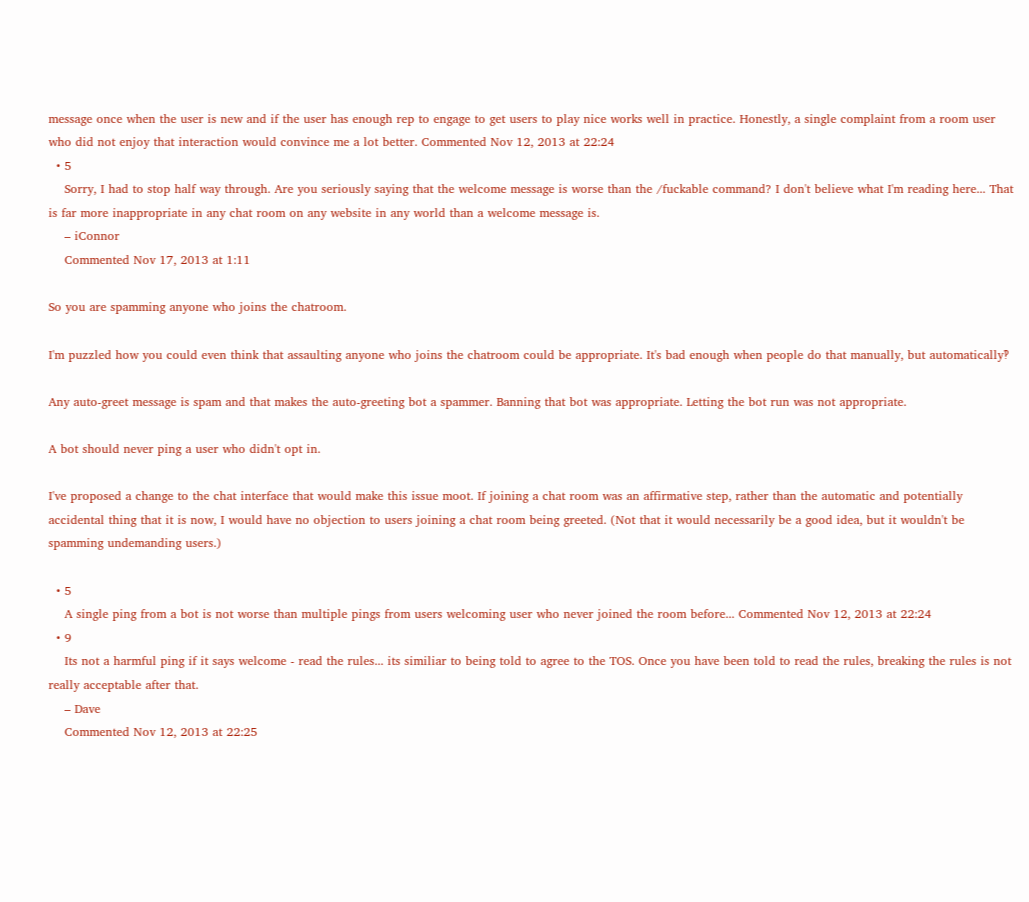message once when the user is new and if the user has enough rep to engage to get users to play nice works well in practice. Honestly, a single complaint from a room user who did not enjoy that interaction would convince me a lot better. Commented Nov 12, 2013 at 22:24
  • 5
    Sorry, I had to stop half way through. Are you seriously saying that the welcome message is worse than the /fuckable command? I don't believe what I'm reading here... That is far more inappropriate in any chat room on any website in any world than a welcome message is.
    – iConnor
    Commented Nov 17, 2013 at 1:11

So you are spamming anyone who joins the chatroom.

I'm puzzled how you could even think that assaulting anyone who joins the chatroom could be appropriate. It's bad enough when people do that manually, but automatically‽

Any auto-greet message is spam and that makes the auto-greeting bot a spammer. Banning that bot was appropriate. Letting the bot run was not appropriate.

A bot should never ping a user who didn't opt in.

I've proposed a change to the chat interface that would make this issue moot. If joining a chat room was an affirmative step, rather than the automatic and potentially accidental thing that it is now, I would have no objection to users joining a chat room being greeted. (Not that it would necessarily be a good idea, but it wouldn't be spamming undemanding users.)

  • 5
    A single ping from a bot is not worse than multiple pings from users welcoming user who never joined the room before... Commented Nov 12, 2013 at 22:24
  • 9
    Its not a harmful ping if it says welcome - read the rules... its similiar to being told to agree to the TOS. Once you have been told to read the rules, breaking the rules is not really acceptable after that.
    – Dave
    Commented Nov 12, 2013 at 22:25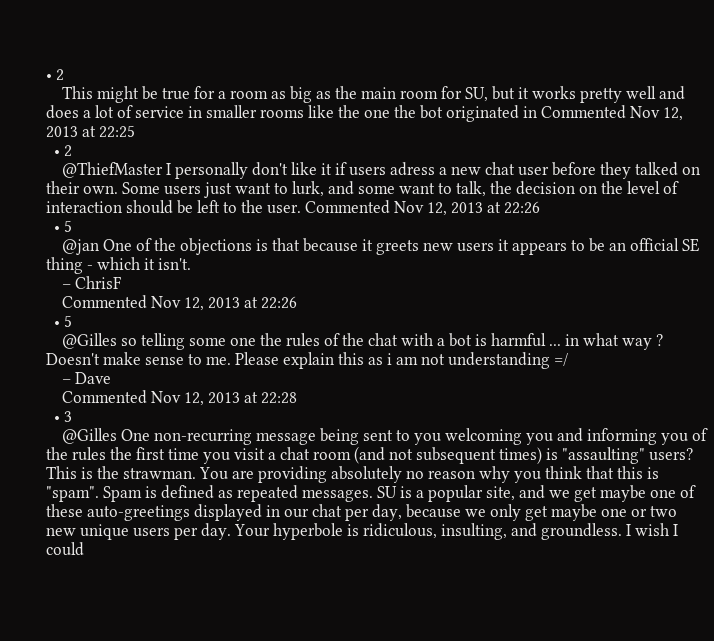• 2
    This might be true for a room as big as the main room for SU, but it works pretty well and does a lot of service in smaller rooms like the one the bot originated in Commented Nov 12, 2013 at 22:25
  • 2
    @ThiefMaster I personally don't like it if users adress a new chat user before they talked on their own. Some users just want to lurk, and some want to talk, the decision on the level of interaction should be left to the user. Commented Nov 12, 2013 at 22:26
  • 5
    @jan One of the objections is that because it greets new users it appears to be an official SE thing - which it isn't.
    – ChrisF
    Commented Nov 12, 2013 at 22:26
  • 5
    @Gilles so telling some one the rules of the chat with a bot is harmful ... in what way ? Doesn't make sense to me. Please explain this as i am not understanding =/
    – Dave
    Commented Nov 12, 2013 at 22:28
  • 3
    @Gilles One non-recurring message being sent to you welcoming you and informing you of the rules the first time you visit a chat room (and not subsequent times) is "assaulting" users? This is the strawman. You are providing absolutely no reason why you think that this is "spam". Spam is defined as repeated messages. SU is a popular site, and we get maybe one of these auto-greetings displayed in our chat per day, because we only get maybe one or two new unique users per day. Your hyperbole is ridiculous, insulting, and groundless. I wish I could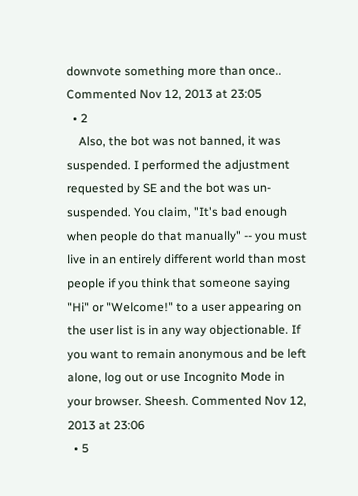downvote something more than once.. Commented Nov 12, 2013 at 23:05
  • 2
    Also, the bot was not banned, it was suspended. I performed the adjustment requested by SE and the bot was un-suspended. You claim, "It's bad enough when people do that manually" -- you must live in an entirely different world than most people if you think that someone saying "Hi" or "Welcome!" to a user appearing on the user list is in any way objectionable. If you want to remain anonymous and be left alone, log out or use Incognito Mode in your browser. Sheesh. Commented Nov 12, 2013 at 23:06
  • 5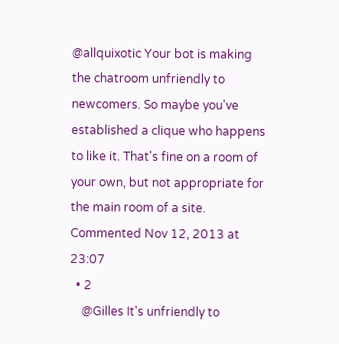@allquixotic Your bot is making the chatroom unfriendly to newcomers. So maybe you've established a clique who happens to like it. That's fine on a room of your own, but not appropriate for the main room of a site. Commented Nov 12, 2013 at 23:07
  • 2
    @Gilles It's unfriendly to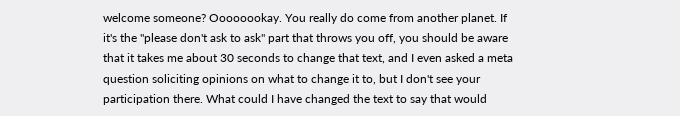welcome someone? Oooooookay. You really do come from another planet. If it's the "please don't ask to ask" part that throws you off, you should be aware that it takes me about 30 seconds to change that text, and I even asked a meta question soliciting opinions on what to change it to, but I don't see your participation there. What could I have changed the text to say that would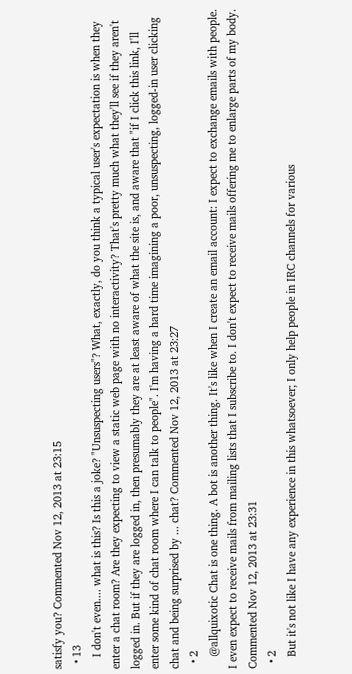satisfy you? Commented Nov 12, 2013 at 23:15
  • 13
    I don't even.... what is this? Is this a joke? "Unsuspecting users"? What, exactly, do you think a typical user's expectation is when they enter a chat room? Are they expecting to view a static web page with no interactivity? That's pretty much what they'll see if they aren't logged in. But if they are logged in, then presumably they are at least aware of what the site is, and aware that "if I click this link, I'll enter some kind of chat room where I can talk to people". I'm having a hard time imagining a poor, unsuspecting, logged-in user clicking chat and being surprised by ... chat? Commented Nov 12, 2013 at 23:27
  • 2
    @allquixotic Chat is one thing. A bot is another thing. It's like when I create an email account: I expect to exchange emails with people. I even expect to receive mails from mailing lists that I subscribe to. I don't expect to receive mails offering me to enlarge parts of my body. Commented Nov 12, 2013 at 23:31
  • 2
    But it's not like I have any experience in this whatsoever; I only help people in IRC channels for various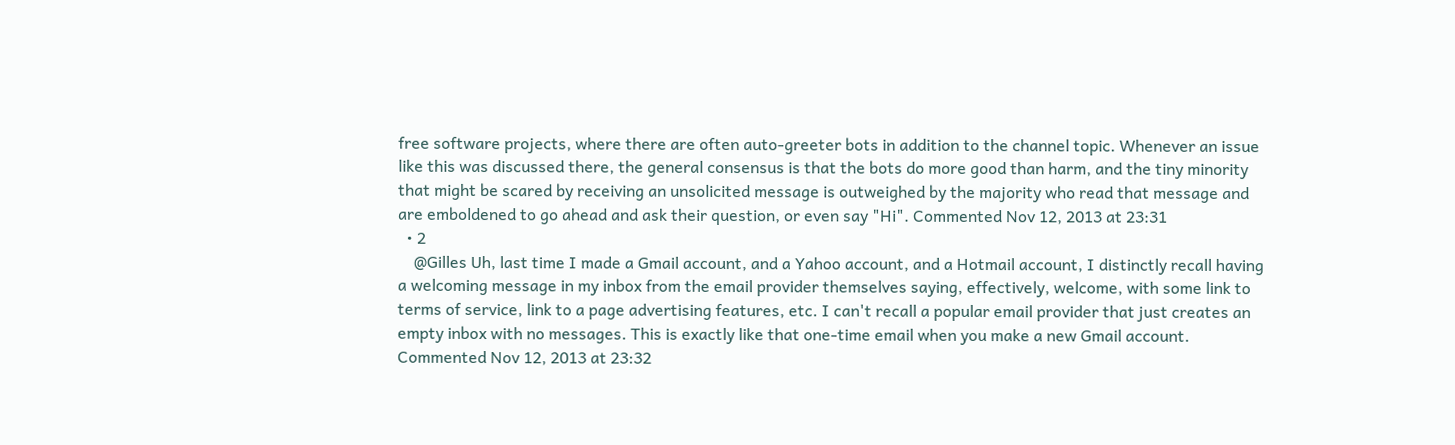free software projects, where there are often auto-greeter bots in addition to the channel topic. Whenever an issue like this was discussed there, the general consensus is that the bots do more good than harm, and the tiny minority that might be scared by receiving an unsolicited message is outweighed by the majority who read that message and are emboldened to go ahead and ask their question, or even say "Hi". Commented Nov 12, 2013 at 23:31
  • 2
    @Gilles Uh, last time I made a Gmail account, and a Yahoo account, and a Hotmail account, I distinctly recall having a welcoming message in my inbox from the email provider themselves saying, effectively, welcome, with some link to terms of service, link to a page advertising features, etc. I can't recall a popular email provider that just creates an empty inbox with no messages. This is exactly like that one-time email when you make a new Gmail account. Commented Nov 12, 2013 at 23:32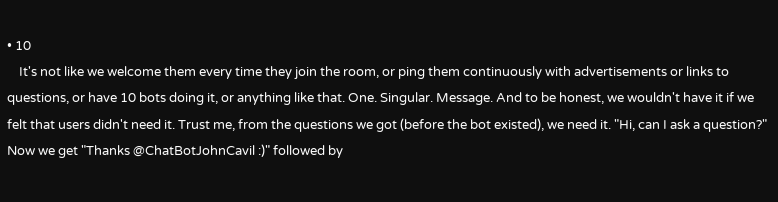• 10
    It's not like we welcome them every time they join the room, or ping them continuously with advertisements or links to questions, or have 10 bots doing it, or anything like that. One. Singular. Message. And to be honest, we wouldn't have it if we felt that users didn't need it. Trust me, from the questions we got (before the bot existed), we need it. "Hi, can I ask a question?" Now we get "Thanks @ChatBotJohnCavil :)" followed by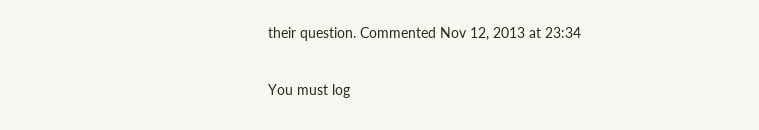their question. Commented Nov 12, 2013 at 23:34

You must log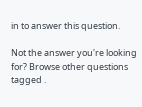in to answer this question.

Not the answer you're looking for? Browse other questions tagged .